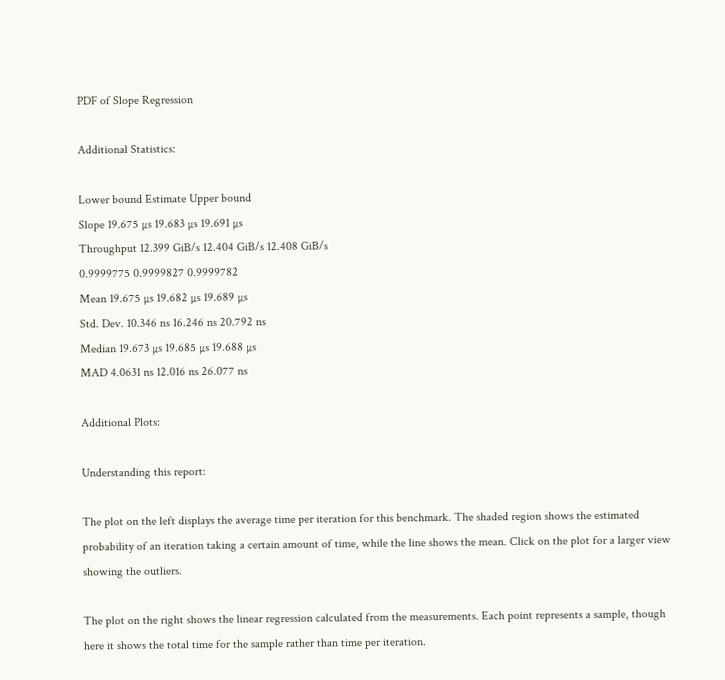PDF of Slope Regression

Additional Statistics:

Lower bound Estimate Upper bound
Slope 19.675 µs 19.683 µs 19.691 µs
Throughput 12.399 GiB/s 12.404 GiB/s 12.408 GiB/s
0.9999775 0.9999827 0.9999782
Mean 19.675 µs 19.682 µs 19.689 µs
Std. Dev. 10.346 ns 16.246 ns 20.792 ns
Median 19.673 µs 19.685 µs 19.688 µs
MAD 4.0631 ns 12.016 ns 26.077 ns

Additional Plots:

Understanding this report:

The plot on the left displays the average time per iteration for this benchmark. The shaded region shows the estimated probability of an iteration taking a certain amount of time, while the line shows the mean. Click on the plot for a larger view showing the outliers.

The plot on the right shows the linear regression calculated from the measurements. Each point represents a sample, though here it shows the total time for the sample rather than time per iteration.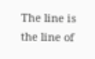The line is the line of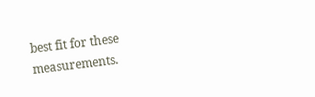best fit for these measurements.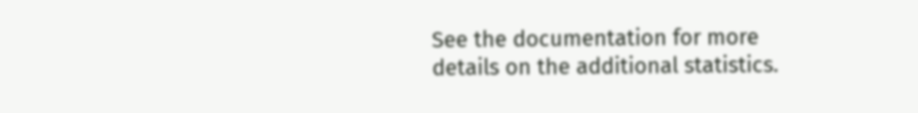See the documentation for more details on the additional statistics.